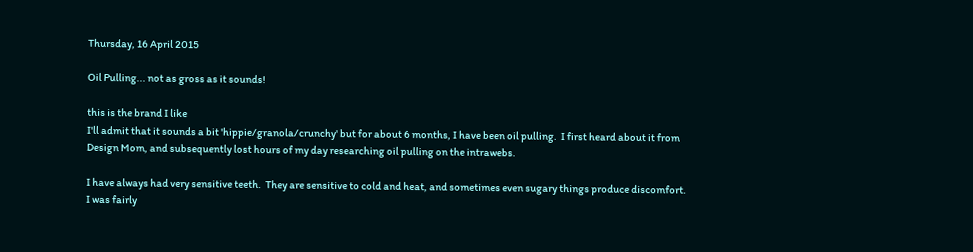Thursday, 16 April 2015

Oil Pulling... not as gross as it sounds!

this is the brand I like
I'll admit that it sounds a bit 'hippie/granola/crunchy' but for about 6 months, I have been oil pulling.  I first heard about it from Design Mom, and subsequently lost hours of my day researching oil pulling on the intrawebs.

I have always had very sensitive teeth.  They are sensitive to cold and heat, and sometimes even sugary things produce discomfort.  I was fairly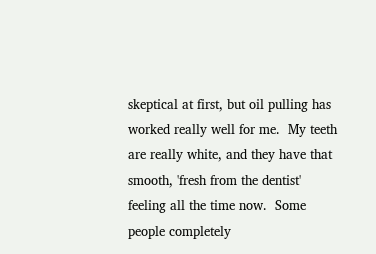skeptical at first, but oil pulling has worked really well for me.  My teeth are really white, and they have that smooth, 'fresh from the dentist' feeling all the time now.  Some people completely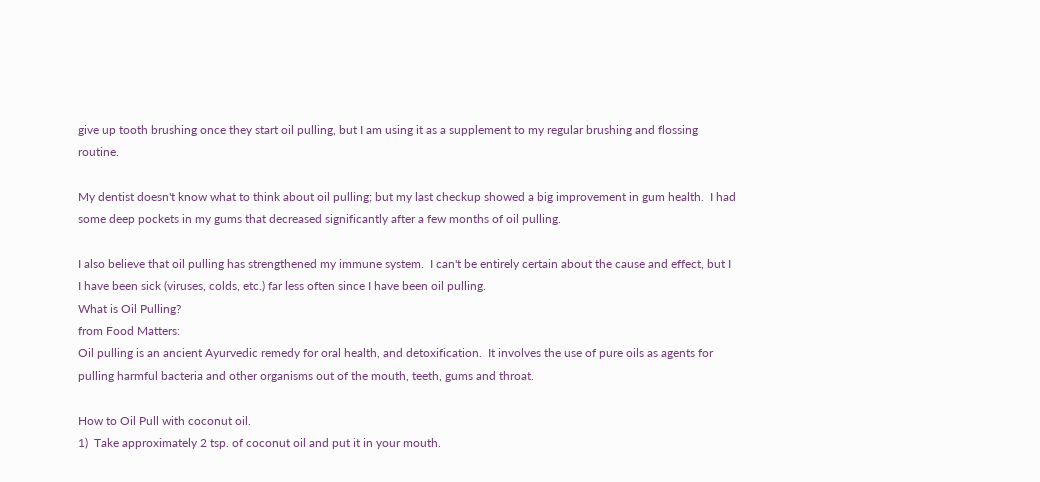give up tooth brushing once they start oil pulling, but I am using it as a supplement to my regular brushing and flossing routine.

My dentist doesn't know what to think about oil pulling; but my last checkup showed a big improvement in gum health.  I had some deep pockets in my gums that decreased significantly after a few months of oil pulling.

I also believe that oil pulling has strengthened my immune system.  I can't be entirely certain about the cause and effect, but I  I have been sick (viruses, colds, etc.) far less often since I have been oil pulling.
What is Oil Pulling?
from Food Matters:
Oil pulling is an ancient Ayurvedic remedy for oral health, and detoxification.  It involves the use of pure oils as agents for pulling harmful bacteria and other organisms out of the mouth, teeth, gums and throat.

How to Oil Pull with coconut oil.
1)  Take approximately 2 tsp. of coconut oil and put it in your mouth.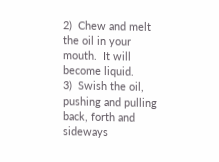2)  Chew and melt the oil in your mouth.  It will become liquid.
3)  Swish the oil, pushing and pulling back, forth and sideways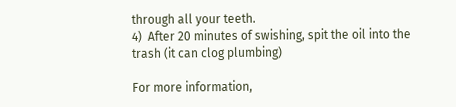through all your teeth.
4)  After 20 minutes of swishing, spit the oil into the trash (it can clog plumbing)

For more information,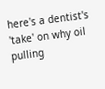here's a dentist's 'take' on why oil pulling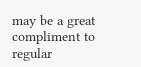may be a great compliment to regular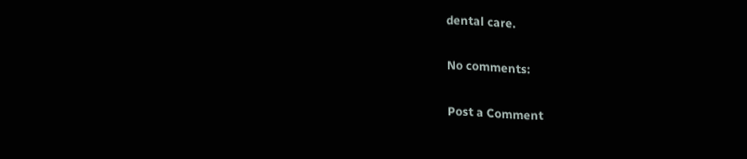dental care.

No comments:

Post a Comment